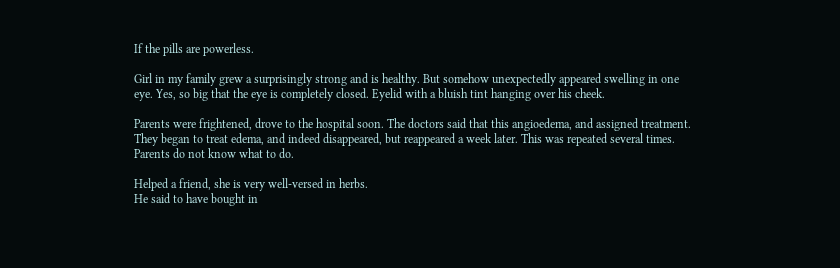If the pills are powerless.

Girl in my family grew a surprisingly strong and is healthy. But somehow unexpectedly appeared swelling in one eye. Yes, so big that the eye is completely closed. Eyelid with a bluish tint hanging over his cheek.

Parents were frightened, drove to the hospital soon. The doctors said that this angioedema, and assigned treatment. They began to treat edema, and indeed disappeared, but reappeared a week later. This was repeated several times. Parents do not know what to do.

Helped a friend, she is very well-versed in herbs.
He said to have bought in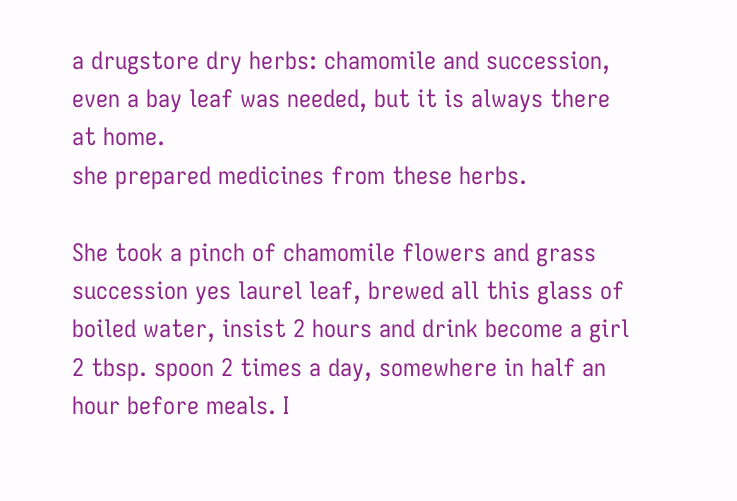a drugstore dry herbs: chamomile and succession, even a bay leaf was needed, but it is always there at home.
she prepared medicines from these herbs.

She took a pinch of chamomile flowers and grass succession yes laurel leaf, brewed all this glass of boiled water, insist 2 hours and drink become a girl 2 tbsp. spoon 2 times a day, somewhere in half an hour before meals. I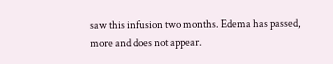saw this infusion two months. Edema has passed, more and does not appear.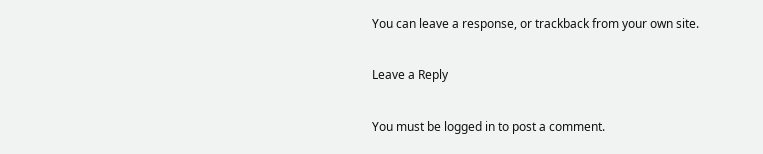You can leave a response, or trackback from your own site.

Leave a Reply

You must be logged in to post a comment.